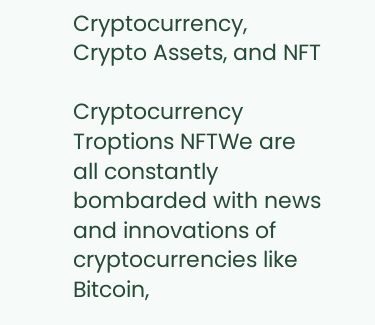Cryptocurrency, Crypto Assets, and NFT

Cryptocurrency Troptions NFTWe are all constantly bombarded with news and innovations of cryptocurrencies like Bitcoin,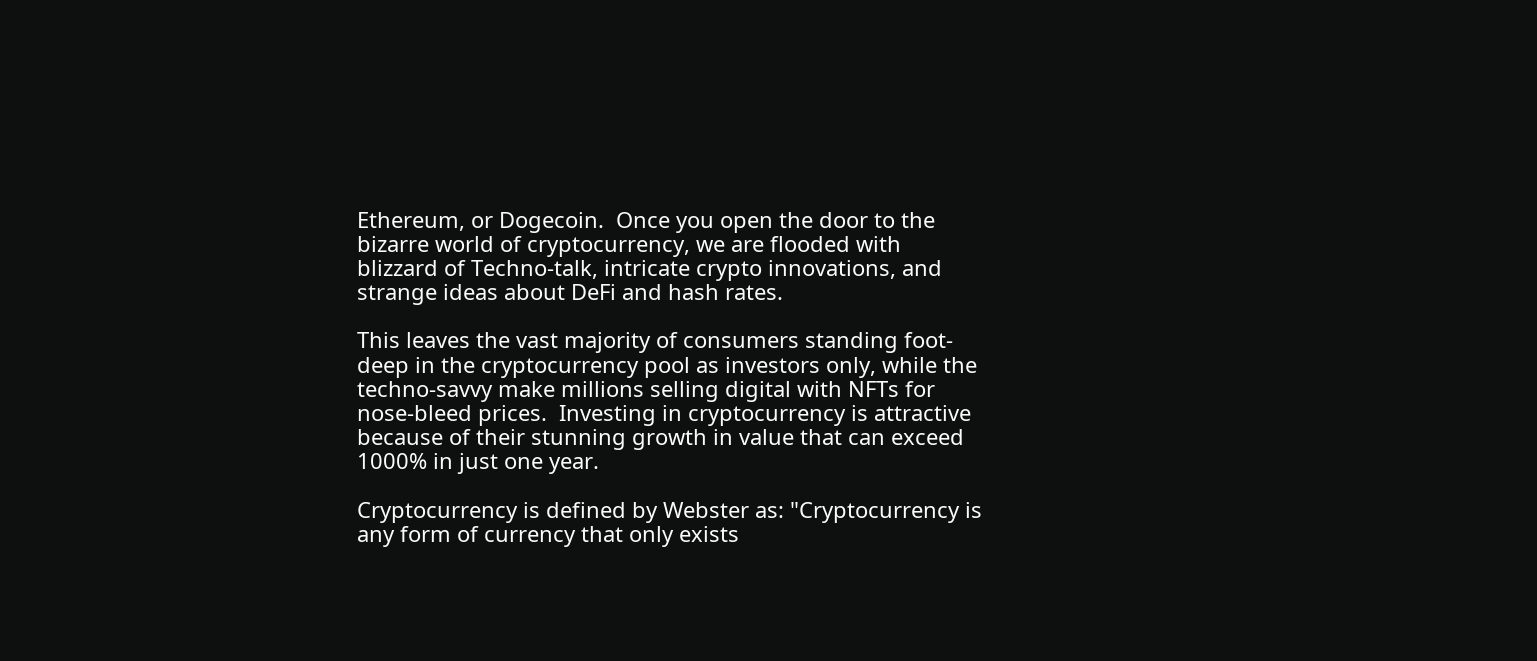Ethereum, or Dogecoin.  Once you open the door to the bizarre world of cryptocurrency, we are flooded with blizzard of Techno-talk, intricate crypto innovations, and strange ideas about DeFi and hash rates.

This leaves the vast majority of consumers standing foot-deep in the cryptocurrency pool as investors only, while the techno-savvy make millions selling digital with NFTs for nose-bleed prices.  Investing in cryptocurrency is attractive because of their stunning growth in value that can exceed 1000% in just one year.

Cryptocurrency is defined by Webster as: "Cryptocurrency is any form of currency that only exists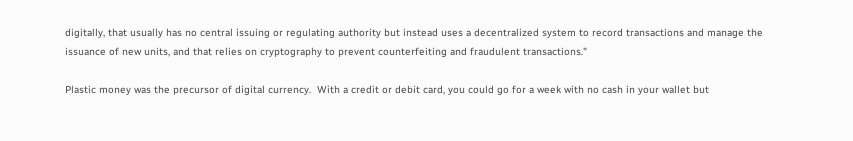digitally, that usually has no central issuing or regulating authority but instead uses a decentralized system to record transactions and manage the issuance of new units, and that relies on cryptography to prevent counterfeiting and fraudulent transactions."

Plastic money was the precursor of digital currency.  With a credit or debit card, you could go for a week with no cash in your wallet but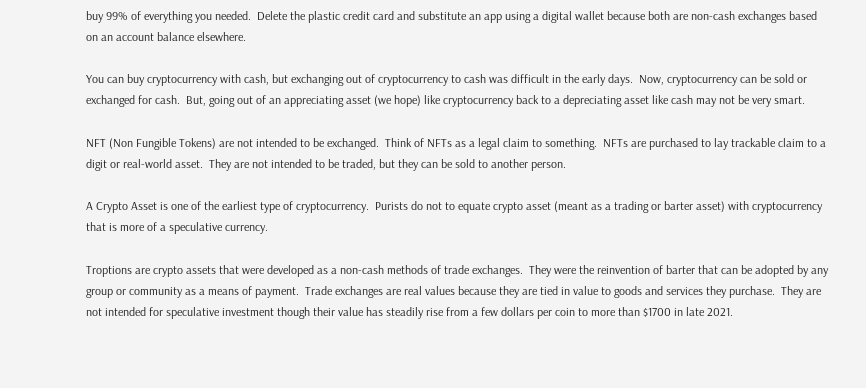buy 99% of everything you needed.  Delete the plastic credit card and substitute an app using a digital wallet because both are non-cash exchanges based on an account balance elsewhere.

You can buy cryptocurrency with cash, but exchanging out of cryptocurrency to cash was difficult in the early days.  Now, cryptocurrency can be sold or exchanged for cash.  But, going out of an appreciating asset (we hope) like cryptocurrency back to a depreciating asset like cash may not be very smart.

NFT (Non Fungible Tokens) are not intended to be exchanged.  Think of NFTs as a legal claim to something.  NFTs are purchased to lay trackable claim to a digit or real-world asset.  They are not intended to be traded, but they can be sold to another person.

A Crypto Asset is one of the earliest type of cryptocurrency.  Purists do not to equate crypto asset (meant as a trading or barter asset) with cryptocurrency that is more of a speculative currency.

Troptions are crypto assets that were developed as a non-cash methods of trade exchanges.  They were the reinvention of barter that can be adopted by any group or community as a means of payment.  Trade exchanges are real values because they are tied in value to goods and services they purchase.  They are not intended for speculative investment though their value has steadily rise from a few dollars per coin to more than $1700 in late 2021.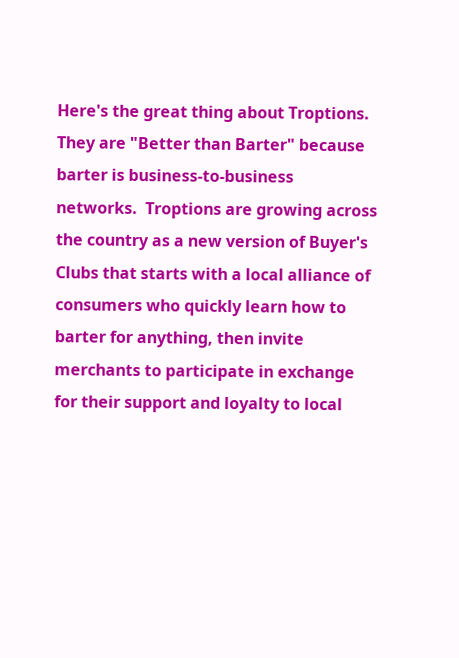Here's the great thing about Troptions.  They are "Better than Barter" because barter is business-to-business networks.  Troptions are growing across the country as a new version of Buyer's Clubs that starts with a local alliance of consumers who quickly learn how to barter for anything, then invite merchants to participate in exchange for their support and loyalty to local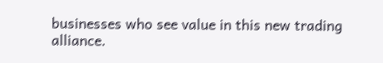businesses who see value in this new trading alliance.